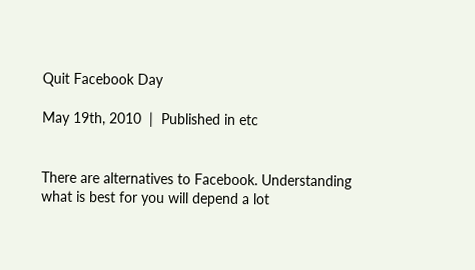Quit Facebook Day

May 19th, 2010  |  Published in etc


There are alternatives to Facebook. Understanding what is best for you will depend a lot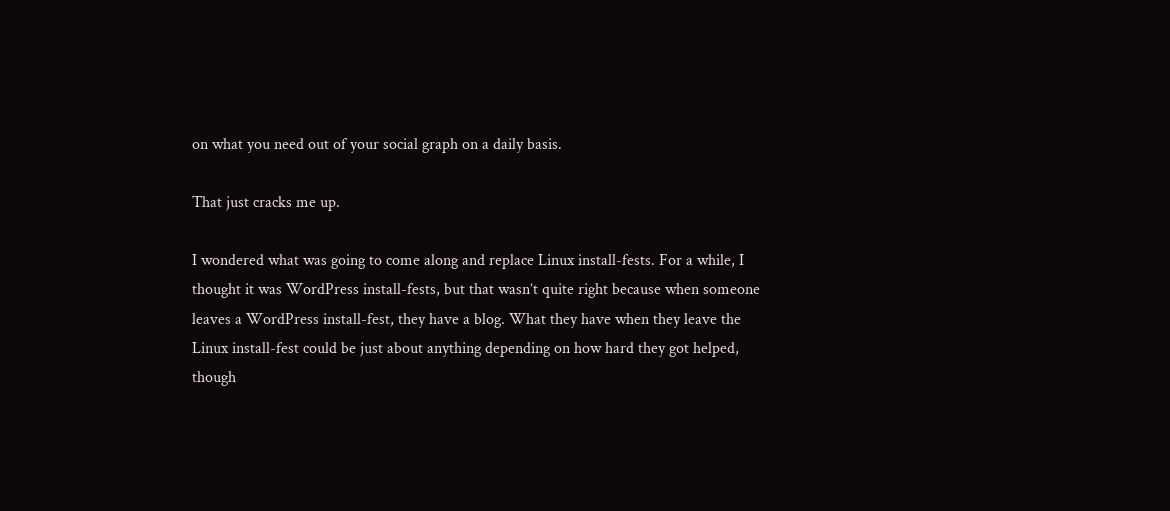on what you need out of your social graph on a daily basis.

That just cracks me up.

I wondered what was going to come along and replace Linux install-fests. For a while, I thought it was WordPress install-fests, but that wasn’t quite right because when someone leaves a WordPress install-fest, they have a blog. What they have when they leave the Linux install-fest could be just about anything depending on how hard they got helped, though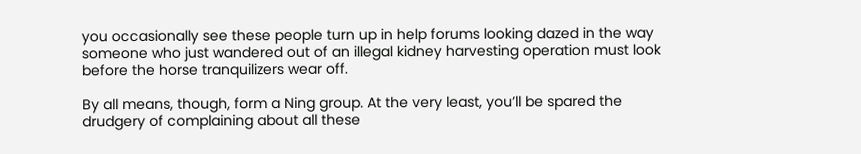you occasionally see these people turn up in help forums looking dazed in the way someone who just wandered out of an illegal kidney harvesting operation must look before the horse tranquilizers wear off.

By all means, though, form a Ning group. At the very least, you’ll be spared the drudgery of complaining about all these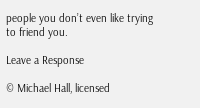people you don’t even like trying to friend you.

Leave a Response

© Michael Hall, licensed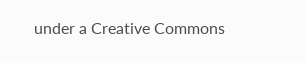under a Creative Commons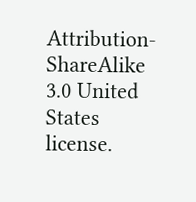Attribution-ShareAlike 3.0 United States license.